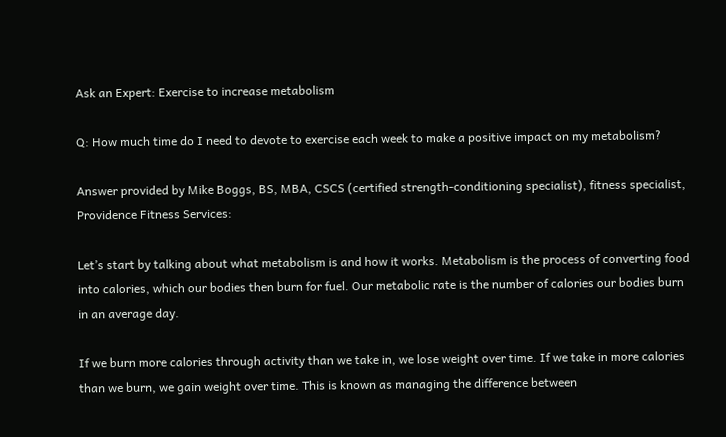Ask an Expert: Exercise to increase metabolism

Q: How much time do I need to devote to exercise each week to make a positive impact on my metabolism?

Answer provided by Mike Boggs, BS, MBA, CSCS (certified strength-conditioning specialist), fitness specialist, Providence Fitness Services:

Let’s start by talking about what metabolism is and how it works. Metabolism is the process of converting food into calories, which our bodies then burn for fuel. Our metabolic rate is the number of calories our bodies burn in an average day.

If we burn more calories through activity than we take in, we lose weight over time. If we take in more calories than we burn, we gain weight over time. This is known as managing the difference between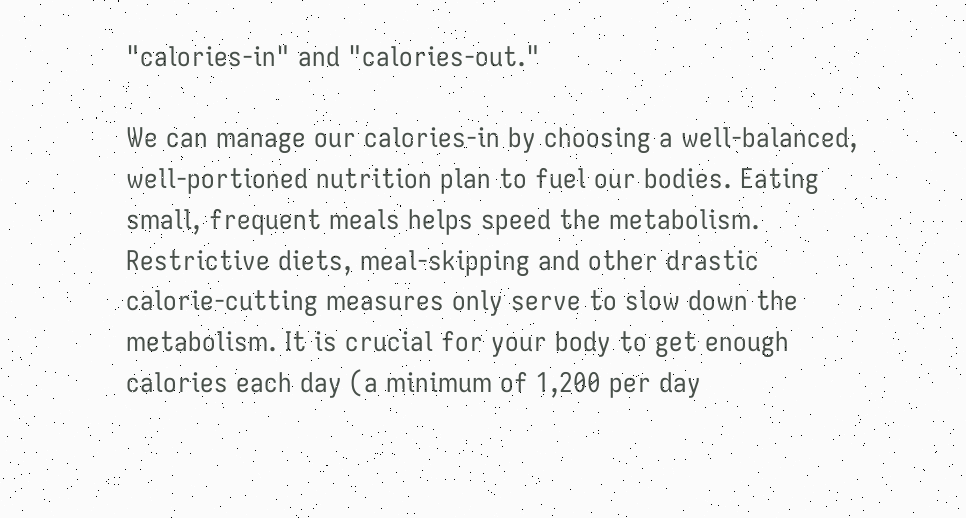"calories-in" and "calories-out."

We can manage our calories-in by choosing a well-balanced, well-portioned nutrition plan to fuel our bodies. Eating small, frequent meals helps speed the metabolism. Restrictive diets, meal-skipping and other drastic calorie-cutting measures only serve to slow down the metabolism. It is crucial for your body to get enough calories each day (a minimum of 1,200 per day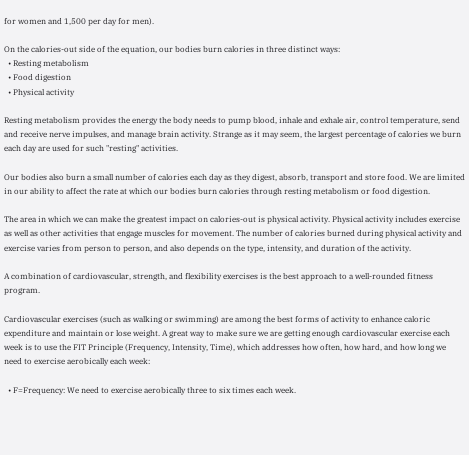for women and 1,500 per day for men).

On the calories-out side of the equation, our bodies burn calories in three distinct ways:
  • Resting metabolism
  • Food digestion
  • Physical activity

Resting metabolism provides the energy the body needs to pump blood, inhale and exhale air, control temperature, send and receive nerve impulses, and manage brain activity. Strange as it may seem, the largest percentage of calories we burn each day are used for such "resting" activities.

Our bodies also burn a small number of calories each day as they digest, absorb, transport and store food. We are limited in our ability to affect the rate at which our bodies burn calories through resting metabolism or food digestion.

The area in which we can make the greatest impact on calories-out is physical activity. Physical activity includes exercise as well as other activities that engage muscles for movement. The number of calories burned during physical activity and exercise varies from person to person, and also depends on the type, intensity, and duration of the activity.

A combination of cardiovascular, strength, and flexibility exercises is the best approach to a well-rounded fitness program.

Cardiovascular exercises (such as walking or swimming) are among the best forms of activity to enhance caloric expenditure and maintain or lose weight. A great way to make sure we are getting enough cardiovascular exercise each week is to use the FIT Principle (Frequency, Intensity, Time), which addresses how often, how hard, and how long we need to exercise aerobically each week:

  • F=Frequency: We need to exercise aerobically three to six times each week.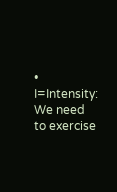• I=Intensity: We need to exercise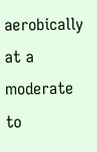aerobically at a moderate to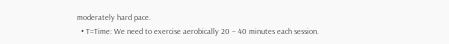moderately hard pace.
  • T=Time: We need to exercise aerobically 20 – 40 minutes each session.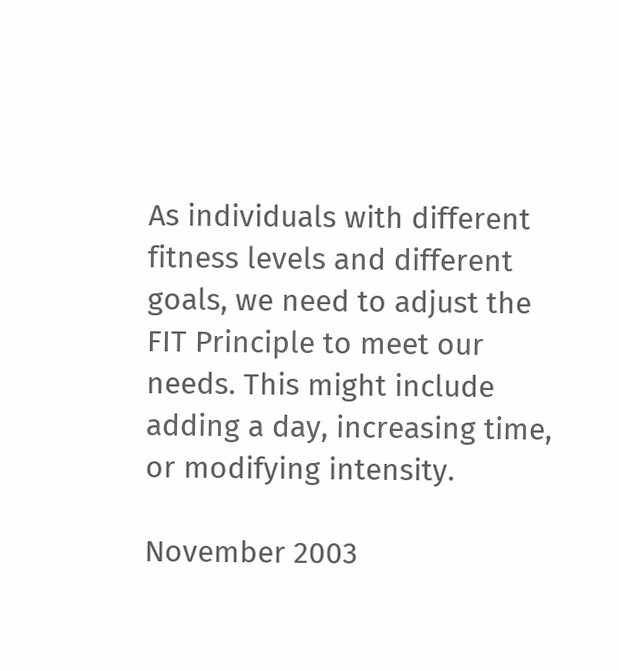As individuals with different fitness levels and different goals, we need to adjust the FIT Principle to meet our needs. This might include adding a day, increasing time, or modifying intensity.

November 2003